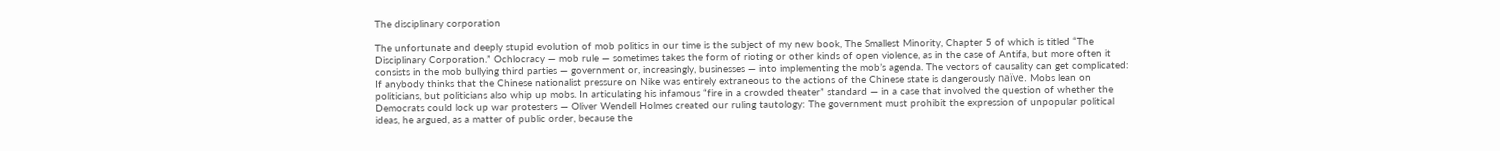The disciplinary corporation

The unfortunate and deeply stupid evolution of mob politics in our time is the subject of my new book, The Smallest Minority, Chapter 5 of which is titled “The Disciplinary Corporation.” Ochlocracy — mob rule — sometimes takes the form of rioting or other kinds of open violence, as in the case of Antifa, but more often it consists in the mob bullying third parties — government or, increasingly, businesses — into implementing the mob’s agenda. The vectors of causality can get complicated: If anybody thinks that the Chinese nationalist pressure on Nike was entirely extraneous to the actions of the Chinese state is dangerously naïve. Mobs lean on politicians, but politicians also whip up mobs. In articulating his infamous “fire in a crowded theater” standard — in a case that involved the question of whether the Democrats could lock up war protesters — Oliver Wendell Holmes created our ruling tautology: The government must prohibit the expression of unpopular political ideas, he argued, as a matter of public order, because the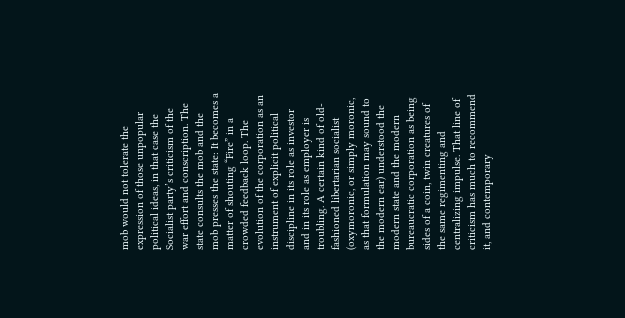mob would not tolerate the expression of those unpopular political ideas, in that case the Socialist party’s criticism of the war effort and conscription. The state consults the mob and the mob presses the state: It becomes a matter of shouting “Fire” in a crowded feedback loop. The evolution of the corporation as an instrument of explicit political discipline in its role as investor and in its role as employer is troubling. A certain kind of old-fashioned libertarian socialist (oxymoronic, or simply moronic, as that formulation may sound to the modern ear) understood the modern state and the modern bureaucratic corporation as being sides of a coin, twin creatures of the same regimenting and centralizing impulse. That line of criticism has much to recommend it, and contemporary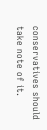conservatives should take note of it.